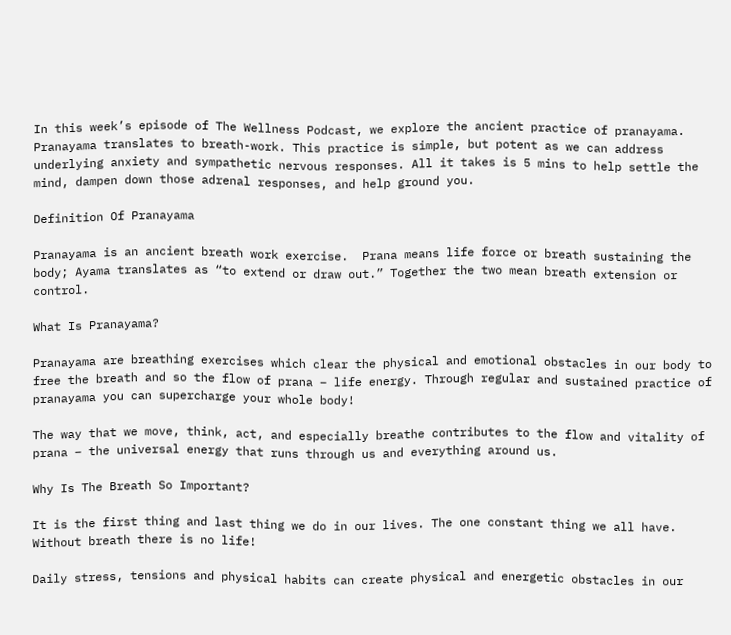In this week’s episode of The Wellness Podcast, we explore the ancient practice of pranayama. Pranayama translates to breath-work. This practice is simple, but potent as we can address underlying anxiety and sympathetic nervous responses. All it takes is 5 mins to help settle the mind, dampen down those adrenal responses, and help ground you.

Definition Of Pranayama

Pranayama is an ancient breath work exercise.  Prana means life force or breath sustaining the body; Ayama translates as “to extend or draw out.” Together the two mean breath extension or control.

What Is Pranayama?

Pranayama are breathing exercises which clear the physical and emotional obstacles in our body to free the breath and so the flow of prana – life energy. Through regular and sustained practice of pranayama you can supercharge your whole body!

The way that we move, think, act, and especially breathe contributes to the flow and vitality of prana – the universal energy that runs through us and everything around us.

Why Is The Breath So Important?

It is the first thing and last thing we do in our lives. The one constant thing we all have. Without breath there is no life!

Daily stress, tensions and physical habits can create physical and energetic obstacles in our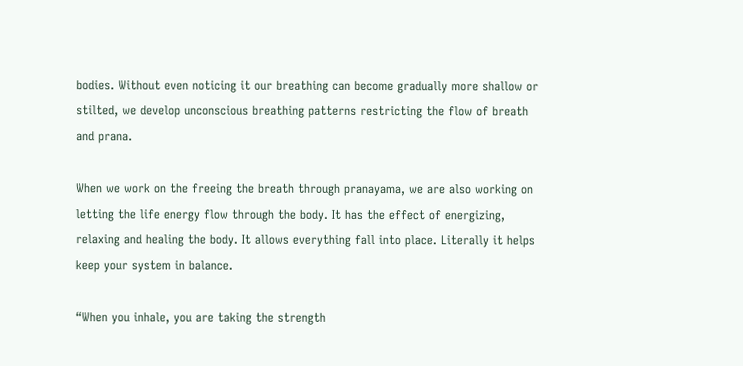bodies. Without even noticing it our breathing can become gradually more shallow or stilted, we develop unconscious breathing patterns restricting the flow of breath and prana.

When we work on the freeing the breath through pranayama, we are also working on letting the life energy flow through the body. It has the effect of energizing, relaxing and healing the body. It allows everything fall into place. Literally it helps keep your system in balance.

“When you inhale, you are taking the strength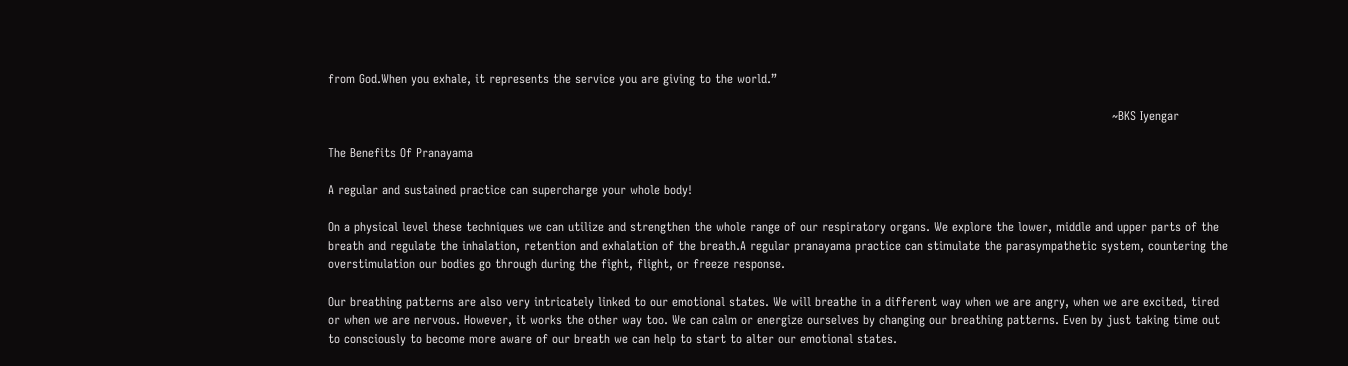from God.When you exhale, it represents the service you are giving to the world.”

                                                                                                                                                                                                    ~BKS Iyengar

The Benefits Of Pranayama

A regular and sustained practice can supercharge your whole body!

On a physical level these techniques we can utilize and strengthen the whole range of our respiratory organs. We explore the lower, middle and upper parts of the breath and regulate the inhalation, retention and exhalation of the breath.A regular pranayama practice can stimulate the parasympathetic system, countering the overstimulation our bodies go through during the fight, flight, or freeze response.

Our breathing patterns are also very intricately linked to our emotional states. We will breathe in a different way when we are angry, when we are excited, tired or when we are nervous. However, it works the other way too. We can calm or energize ourselves by changing our breathing patterns. Even by just taking time out to consciously to become more aware of our breath we can help to start to alter our emotional states.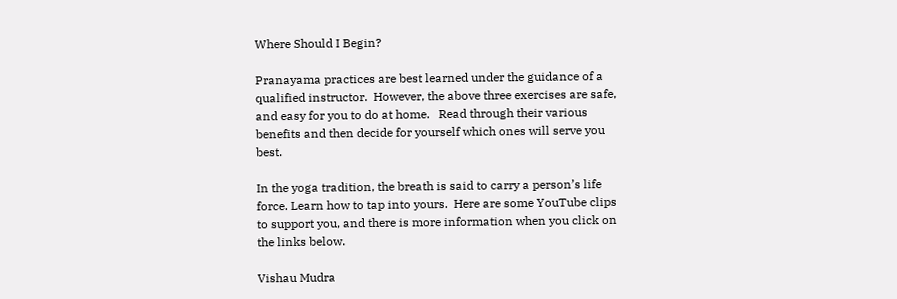Where Should I Begin?

Pranayama practices are best learned under the guidance of a qualified instructor.  However, the above three exercises are safe, and easy for you to do at home.   Read through their various benefits and then decide for yourself which ones will serve you best.

In the yoga tradition, the breath is said to carry a person’s life force. Learn how to tap into yours.  Here are some YouTube clips to support you, and there is more information when you click on the links below.

Vishau Mudra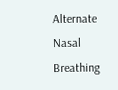Alternate Nasal Breathing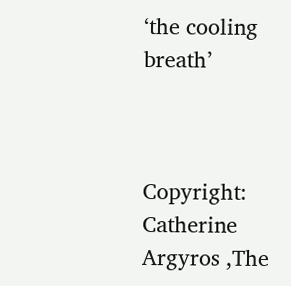‘the cooling breath’



Copyright: Catherine Argyros ,The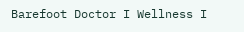Barefoot Doctor I Wellness I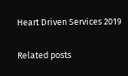Heart Driven Services 2019

Related posts